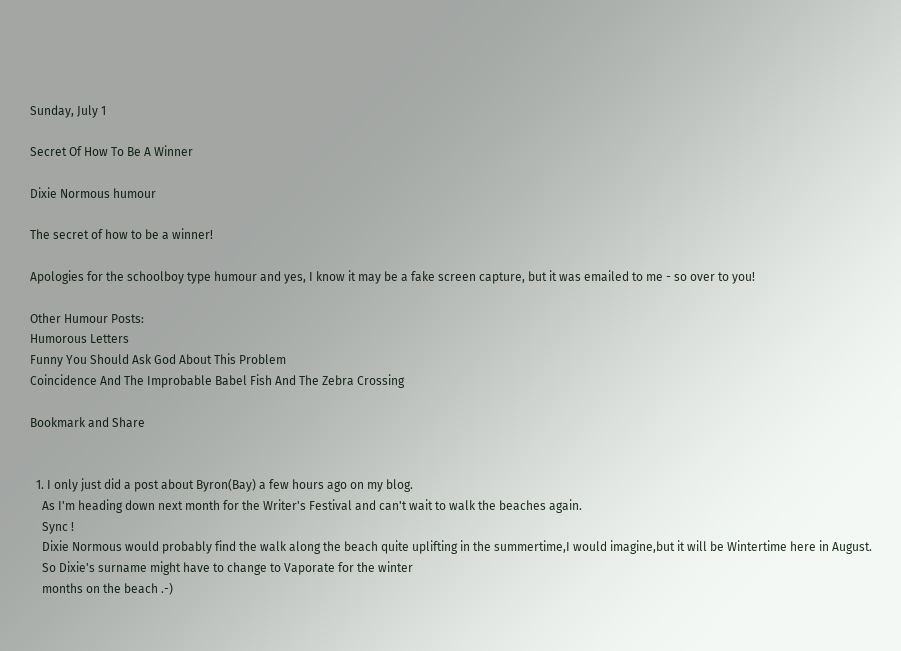Sunday, July 1

Secret Of How To Be A Winner

Dixie Normous humour

The secret of how to be a winner!

Apologies for the schoolboy type humour and yes, I know it may be a fake screen capture, but it was emailed to me - so over to you!

Other Humour Posts:
Humorous Letters
Funny You Should Ask God About This Problem
Coincidence And The Improbable Babel Fish And The Zebra Crossing

Bookmark and Share


  1. I only just did a post about Byron(Bay) a few hours ago on my blog.
    As I'm heading down next month for the Writer's Festival and can't wait to walk the beaches again.
    Sync !
    Dixie Normous would probably find the walk along the beach quite uplifting in the summertime,I would imagine,but it will be Wintertime here in August.
    So Dixie's surname might have to change to Vaporate for the winter
    months on the beach .-)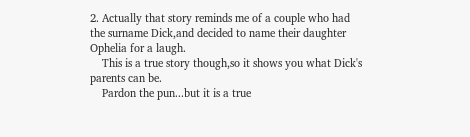2. Actually that story reminds me of a couple who had the surname Dick,and decided to name their daughter Ophelia for a laugh.
    This is a true story though,so it shows you what Dick's parents can be.
    Pardon the pun...but it is a true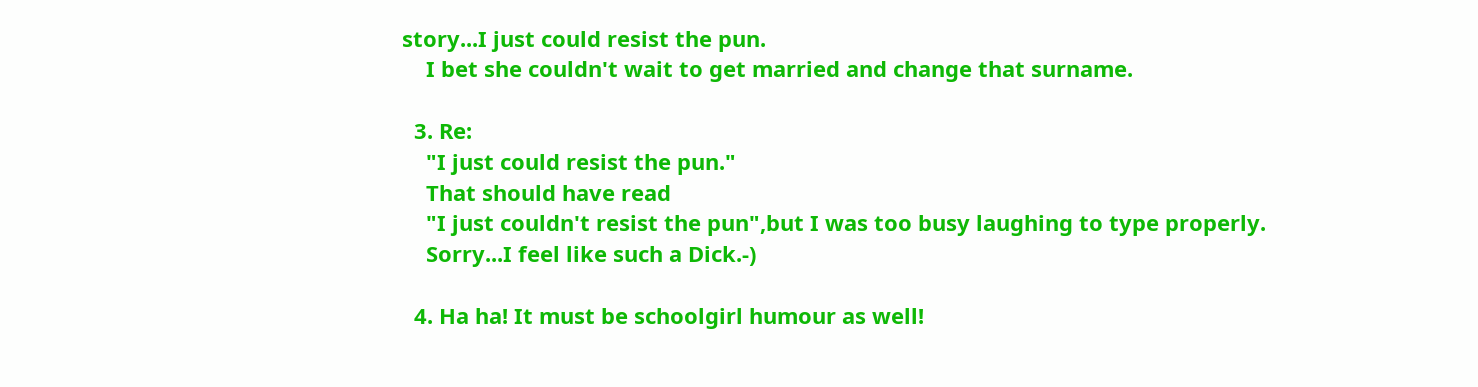story...I just could resist the pun.
    I bet she couldn't wait to get married and change that surname.

  3. Re:
    "I just could resist the pun."
    That should have read
    "I just couldn't resist the pun",but I was too busy laughing to type properly.
    Sorry...I feel like such a Dick.-)

  4. Ha ha! It must be schoolgirl humour as well!